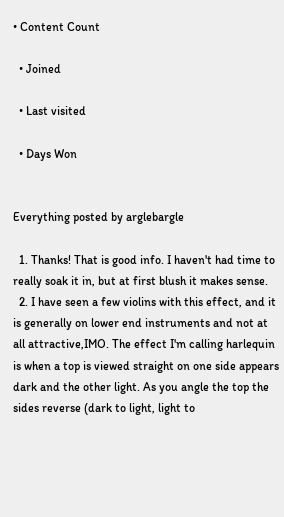• Content Count

  • Joined

  • Last visited

  • Days Won


Everything posted by arglebargle

  1. Thanks! That is good info. I haven't had time to really soak it in, but at first blush it makes sense.
  2. I have seen a few violins with this effect, and it is generally on lower end instruments and not at all attractive,IMO. The effect I'm calling harlequin is when a top is viewed straight on one side appears dark and the other light. As you angle the top the sides reverse (dark to light, light to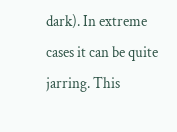dark). In extreme cases it can be quite jarring. This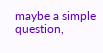maybe a simple question,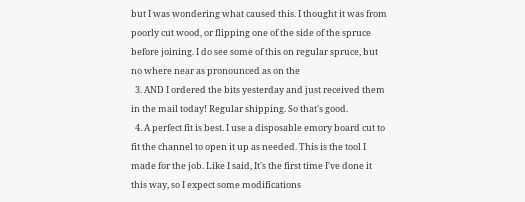but I was wondering what caused this. I thought it was from poorly cut wood, or flipping one of the side of the spruce before joining. I do see some of this on regular spruce, but no where near as pronounced as on the
  3. AND I ordered the bits yesterday and just received them in the mail today! Regular shipping. So that's good.
  4. A perfect fit is best. I use a disposable emory board cut to fit the channel to open it up as needed. This is the tool I made for the job. Like I said, It's the first time I've done it this way, so I expect some modifications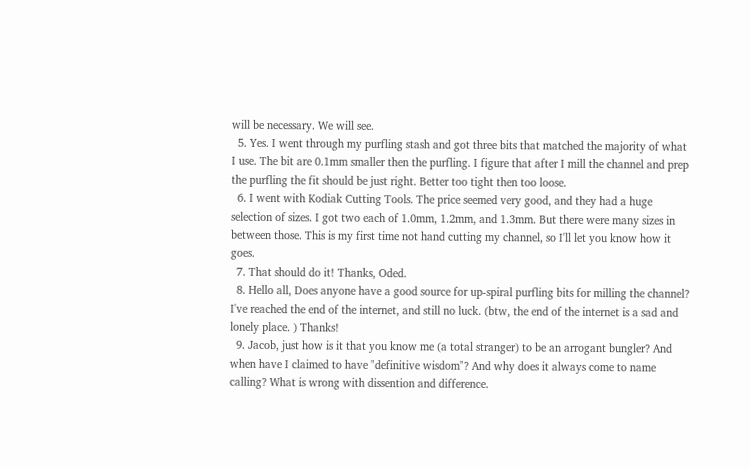will be necessary. We will see.
  5. Yes. I went through my purfling stash and got three bits that matched the majority of what I use. The bit are 0.1mm smaller then the purfling. I figure that after I mill the channel and prep the purfling the fit should be just right. Better too tight then too loose.
  6. I went with Kodiak Cutting Tools. The price seemed very good, and they had a huge selection of sizes. I got two each of 1.0mm, 1.2mm, and 1.3mm. But there were many sizes in between those. This is my first time not hand cutting my channel, so I'll let you know how it goes.
  7. That should do it! Thanks, Oded.
  8. Hello all, Does anyone have a good source for up-spiral purfling bits for milling the channel? I've reached the end of the internet, and still no luck. (btw, the end of the internet is a sad and lonely place. ) Thanks!
  9. Jacob, just how is it that you know me (a total stranger) to be an arrogant bungler? And when have I claimed to have "definitive wisdom"? And why does it always come to name calling? What is wrong with dissention and difference.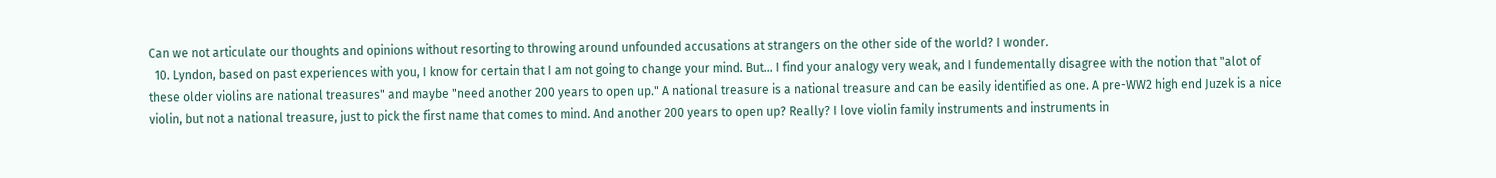Can we not articulate our thoughts and opinions without resorting to throwing around unfounded accusations at strangers on the other side of the world? I wonder.
  10. Lyndon, based on past experiences with you, I know for certain that I am not going to change your mind. But... I find your analogy very weak, and I fundementally disagree with the notion that "alot of these older violins are national treasures" and maybe "need another 200 years to open up." A national treasure is a national treasure and can be easily identified as one. A pre-WW2 high end Juzek is a nice violin, but not a national treasure, just to pick the first name that comes to mind. And another 200 years to open up? Really? I love violin family instruments and instruments in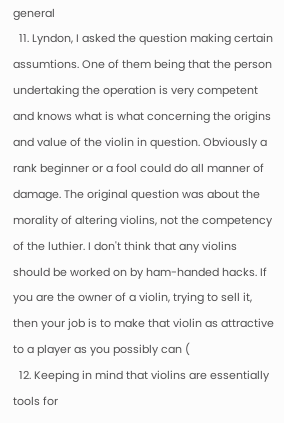general
  11. Lyndon, I asked the question making certain assumtions. One of them being that the person undertaking the operation is very competent and knows what is what concerning the origins and value of the violin in question. Obviously a rank beginner or a fool could do all manner of damage. The original question was about the morality of altering violins, not the competency of the luthier. I don't think that any violins should be worked on by ham-handed hacks. If you are the owner of a violin, trying to sell it, then your job is to make that violin as attractive to a player as you possibly can (
  12. Keeping in mind that violins are essentially tools for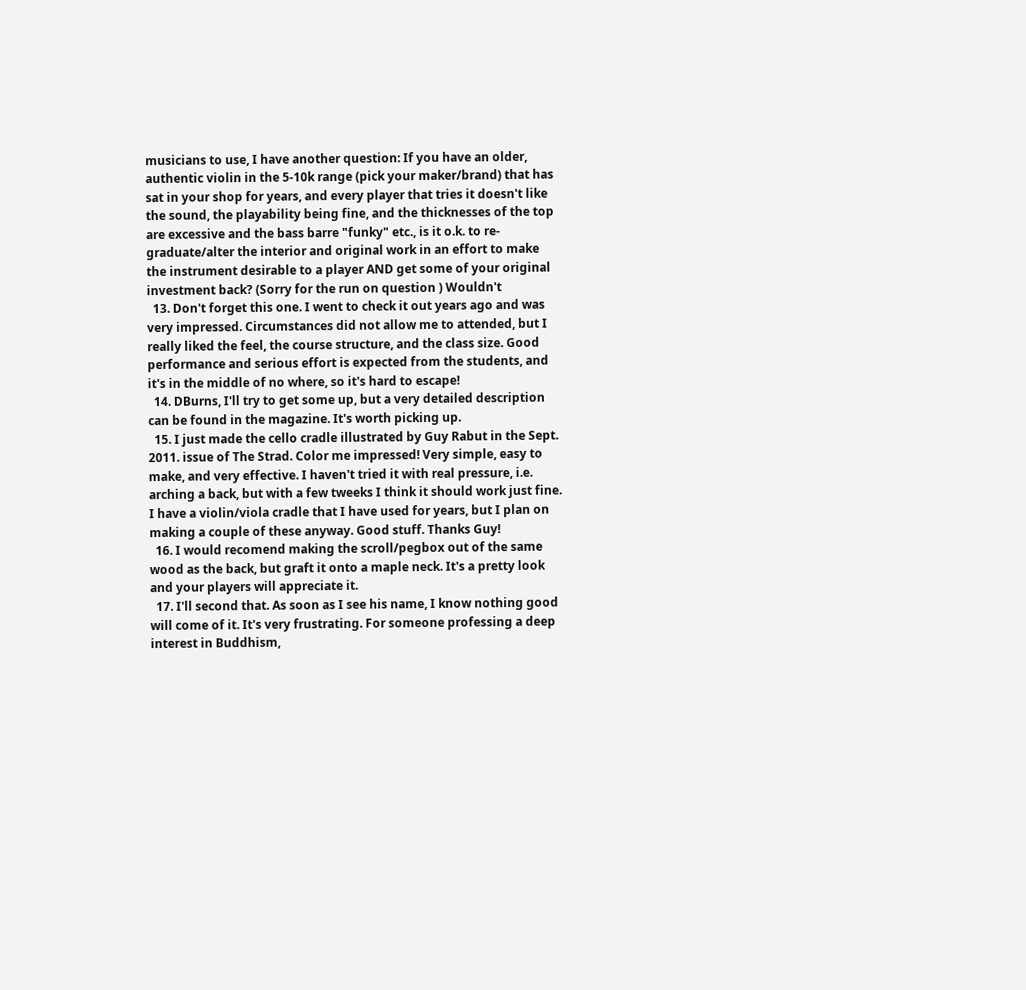musicians to use, I have another question: If you have an older, authentic violin in the 5-10k range (pick your maker/brand) that has sat in your shop for years, and every player that tries it doesn't like the sound, the playability being fine, and the thicknesses of the top are excessive and the bass barre "funky" etc., is it o.k. to re-graduate/alter the interior and original work in an effort to make the instrument desirable to a player AND get some of your original investment back? (Sorry for the run on question ) Wouldn't
  13. Don't forget this one. I went to check it out years ago and was very impressed. Circumstances did not allow me to attended, but I really liked the feel, the course structure, and the class size. Good performance and serious effort is expected from the students, and it's in the middle of no where, so it's hard to escape!
  14. DBurns, I'll try to get some up, but a very detailed description can be found in the magazine. It's worth picking up.
  15. I just made the cello cradle illustrated by Guy Rabut in the Sept. 2011. issue of The Strad. Color me impressed! Very simple, easy to make, and very effective. I haven't tried it with real pressure, i.e. arching a back, but with a few tweeks I think it should work just fine. I have a violin/viola cradle that I have used for years, but I plan on making a couple of these anyway. Good stuff. Thanks Guy!
  16. I would recomend making the scroll/pegbox out of the same wood as the back, but graft it onto a maple neck. It's a pretty look and your players will appreciate it.
  17. I'll second that. As soon as I see his name, I know nothing good will come of it. It's very frustrating. For someone professing a deep interest in Buddhism,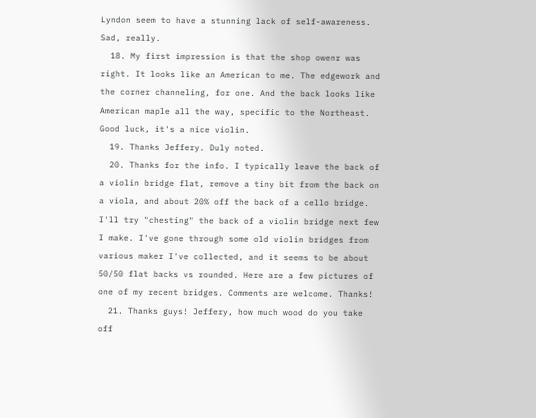Lyndon seem to have a stunning lack of self-awareness. Sad, really.
  18. My first impression is that the shop owenr was right. It looks like an American to me. The edgework and the corner channeling, for one. And the back looks like American maple all the way, specific to the Northeast. Good luck, it's a nice violin.
  19. Thanks Jeffery. Duly noted.
  20. Thanks for the info. I typically leave the back of a violin bridge flat, remove a tiny bit from the back on a viola, and about 20% off the back of a cello bridge. I'll try "chesting" the back of a violin bridge next few I make. I've gone through some old violin bridges from various maker I've collected, and it seems to be about 50/50 flat backs vs rounded. Here are a few pictures of one of my recent bridges. Comments are welcome. Thanks!
  21. Thanks guys! Jeffery, how much wood do you take off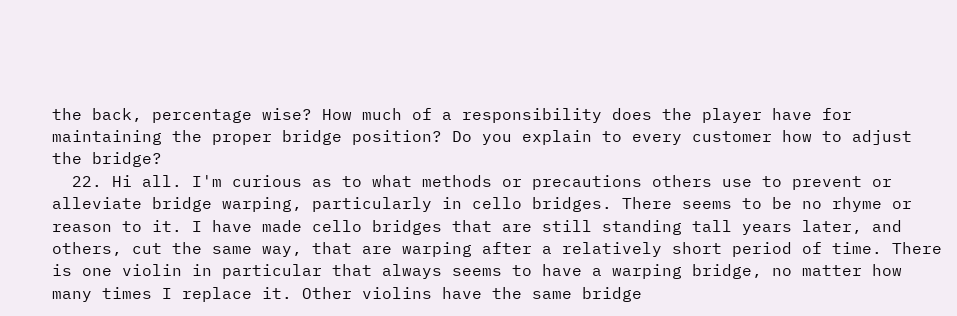the back, percentage wise? How much of a responsibility does the player have for maintaining the proper bridge position? Do you explain to every customer how to adjust the bridge?
  22. Hi all. I'm curious as to what methods or precautions others use to prevent or alleviate bridge warping, particularly in cello bridges. There seems to be no rhyme or reason to it. I have made cello bridges that are still standing tall years later, and others, cut the same way, that are warping after a relatively short period of time. There is one violin in particular that always seems to have a warping bridge, no matter how many times I replace it. Other violins have the same bridge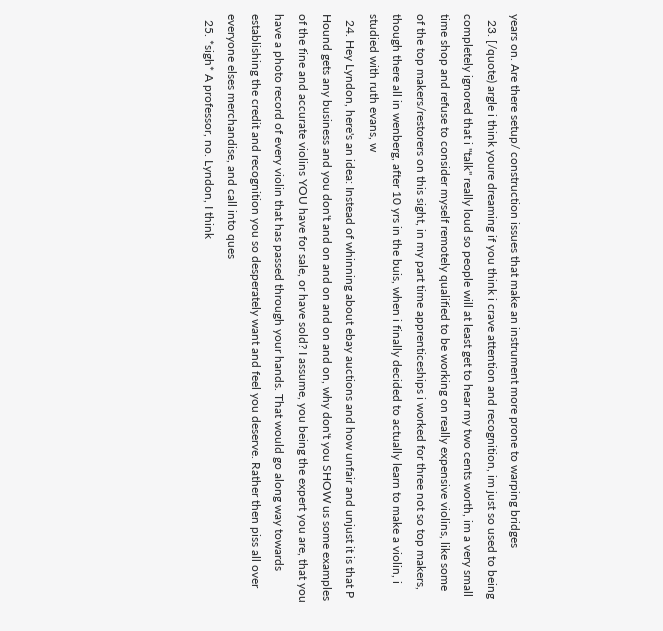years on. Are there setup/ construction issues that make an instrument more prone to warping bridges
  23. [/quote) argle i think youre dreaming if you think i crave attention and recognition, im just so used to being completely ignored that i "talk" really loud so people will at least get to hear my two cents worth, im a very small time shop and refuse to consider myself remotely qualified to be working on really expensive violins, like some of the top makers/restorers on this sight, in my part time apprenticeships i worked for three not so top makers, though there all in wenberg, after 10 yrs in the buis, when i finally decided to actually learn to make a violin, i studied with ruth evans, w
  24. Hey Lyndon, here's an idea: Instead of whinning about ebay auctions and how unfair and unjust it is that P Hound gets any business and you don't and on and on and on and on, why don't you SHOW us some examples of the fine and accurate violins YOU have for sale, or have sold? I assume, you being the expert you are, that you have a photo record of every violin that has passed through your hands. That would go along way towards establishing the credit and recognition you so desperately want and feel you deserve. Rather then piss all over everyone elses merchandise, and call into ques
  25. *sigh* A professor, no. Lyndon, I think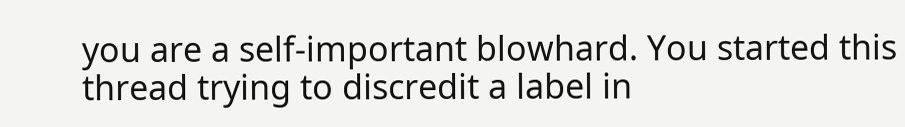you are a self-important blowhard. You started this thread trying to discredit a label in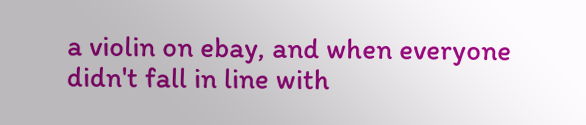a violin on ebay, and when everyone didn't fall in line with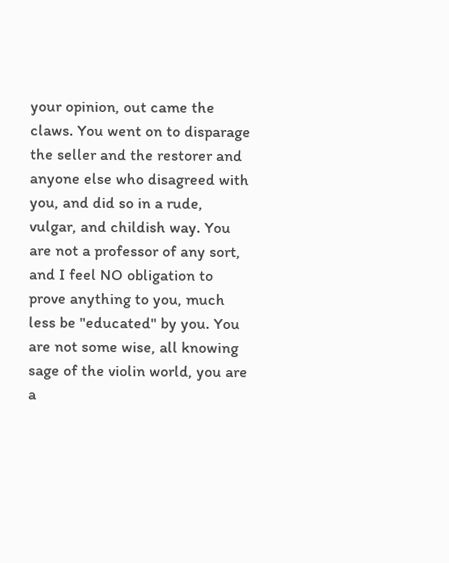your opinion, out came the claws. You went on to disparage the seller and the restorer and anyone else who disagreed with you, and did so in a rude, vulgar, and childish way. You are not a professor of any sort, and I feel NO obligation to prove anything to you, much less be "educated" by you. You are not some wise, all knowing sage of the violin world, you are a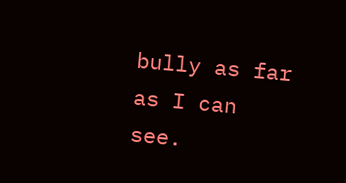bully as far as I can see.